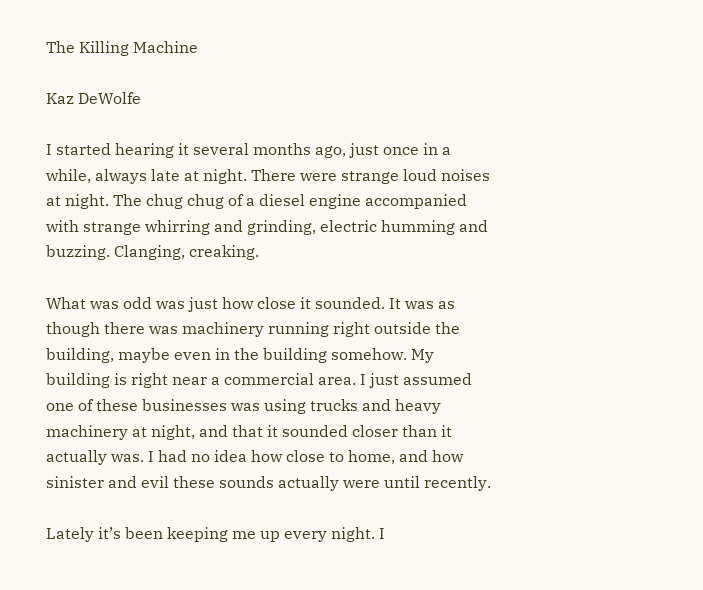The Killing Machine

Kaz DeWolfe

I started hearing it several months ago, just once in a while, always late at night. There were strange loud noises at night. The chug chug of a diesel engine accompanied with strange whirring and grinding, electric humming and buzzing. Clanging, creaking.

What was odd was just how close it sounded. It was as though there was machinery running right outside the building, maybe even in the building somehow. My building is right near a commercial area. I just assumed one of these businesses was using trucks and heavy machinery at night, and that it sounded closer than it actually was. I had no idea how close to home, and how sinister and evil these sounds actually were until recently.

Lately it’s been keeping me up every night. I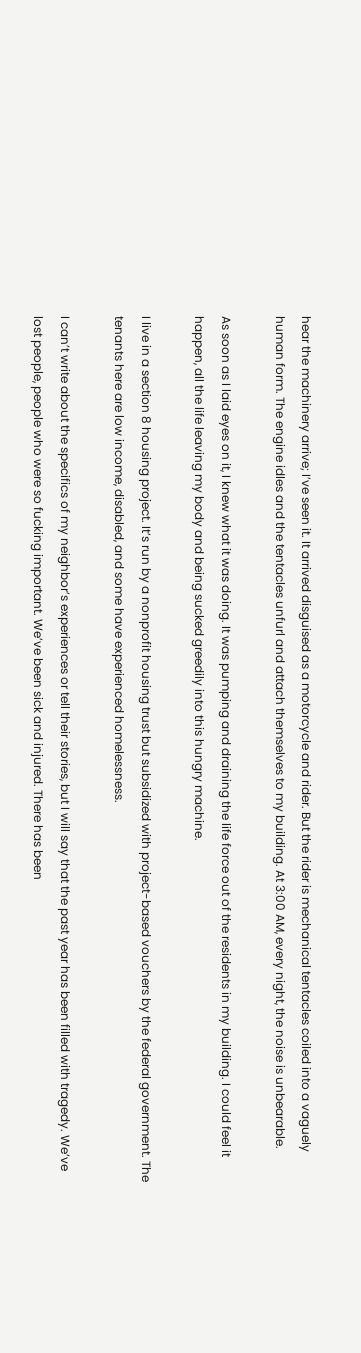hear the machinery arrive; I’ve seen it. It arrived disguised as a motorcycle and rider. But the rider is mechanical tentacles coiled into a vaguely human form. The engine idles and the tentacles unfurl and attach themselves to my building. At 3:00 AM, every night, the noise is unbearable.

As soon as I laid eyes on it, I knew what it was doing. It was pumping and draining the life force out of the residents in my building. I could feel it happen, all the life leaving my body and being sucked greedily into this hungry machine.

I live in a section 8 housing project. It’s run by a nonprofit housing trust but subsidized with project-based vouchers by the federal government. The tenants here are low income, disabled, and some have experienced homelessness.

I can’t write about the specifics of my neighbor’s experiences or tell their stories, but I will say that the past year has been filled with tragedy. We’ve lost people, people who were so fucking important. We’ve been sick and injured. There has been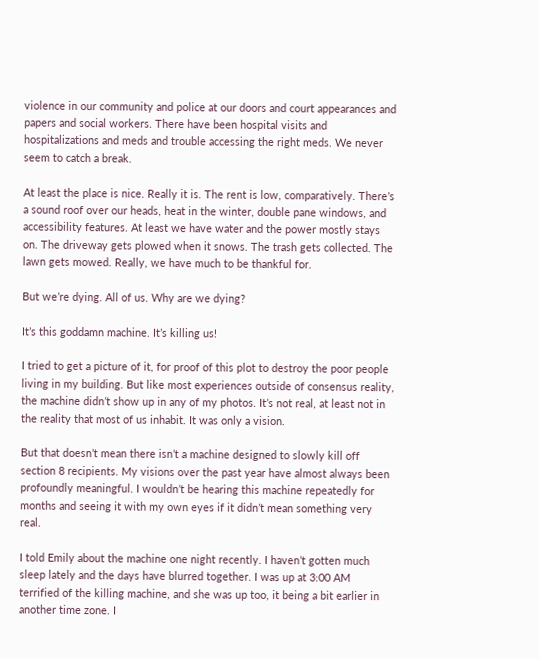violence in our community and police at our doors and court appearances and papers and social workers. There have been hospital visits and hospitalizations and meds and trouble accessing the right meds. We never seem to catch a break.

At least the place is nice. Really it is. The rent is low, comparatively. There’s a sound roof over our heads, heat in the winter, double pane windows, and accessibility features. At least we have water and the power mostly stays on. The driveway gets plowed when it snows. The trash gets collected. The lawn gets mowed. Really, we have much to be thankful for.

But we’re dying. All of us. Why are we dying?

It’s this goddamn machine. It’s killing us!

I tried to get a picture of it, for proof of this plot to destroy the poor people living in my building. But like most experiences outside of consensus reality, the machine didn’t show up in any of my photos. It’s not real, at least not in the reality that most of us inhabit. It was only a vision.

But that doesn’t mean there isn’t a machine designed to slowly kill off section 8 recipients. My visions over the past year have almost always been profoundly meaningful. I wouldn’t be hearing this machine repeatedly for months and seeing it with my own eyes if it didn’t mean something very real.

I told Emily about the machine one night recently. I haven’t gotten much sleep lately and the days have blurred together. I was up at 3:00 AM terrified of the killing machine, and she was up too, it being a bit earlier in another time zone. I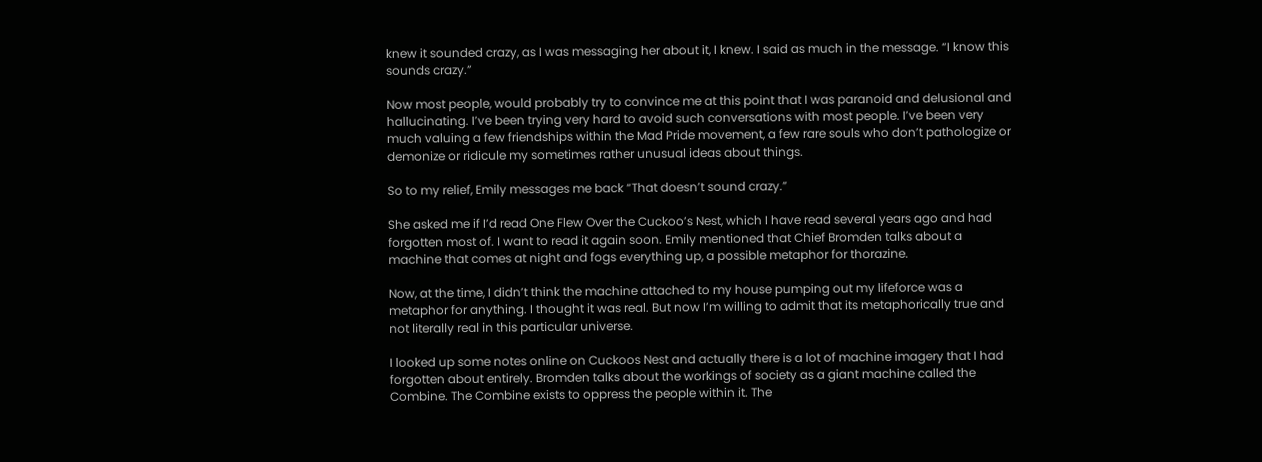knew it sounded crazy, as I was messaging her about it, I knew. I said as much in the message. “I know this sounds crazy.”

Now most people, would probably try to convince me at this point that I was paranoid and delusional and hallucinating. I’ve been trying very hard to avoid such conversations with most people. I’ve been very much valuing a few friendships within the Mad Pride movement, a few rare souls who don’t pathologize or demonize or ridicule my sometimes rather unusual ideas about things.

So to my relief, Emily messages me back “That doesn’t sound crazy.”

She asked me if I’d read One Flew Over the Cuckoo’s Nest, which I have read several years ago and had forgotten most of. I want to read it again soon. Emily mentioned that Chief Bromden talks about a machine that comes at night and fogs everything up, a possible metaphor for thorazine.

Now, at the time, I didn’t think the machine attached to my house pumping out my lifeforce was a metaphor for anything. I thought it was real. But now I’m willing to admit that its metaphorically true and not literally real in this particular universe.

I looked up some notes online on Cuckoos Nest and actually there is a lot of machine imagery that I had forgotten about entirely. Bromden talks about the workings of society as a giant machine called the Combine. The Combine exists to oppress the people within it. The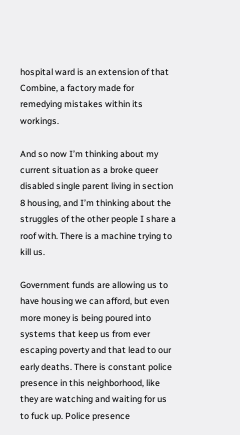hospital ward is an extension of that Combine, a factory made for remedying mistakes within its workings.

And so now I’m thinking about my current situation as a broke queer disabled single parent living in section 8 housing, and I’m thinking about the struggles of the other people I share a roof with. There is a machine trying to kill us.

Government funds are allowing us to have housing we can afford, but even more money is being poured into systems that keep us from ever escaping poverty and that lead to our early deaths. There is constant police presence in this neighborhood, like they are watching and waiting for us to fuck up. Police presence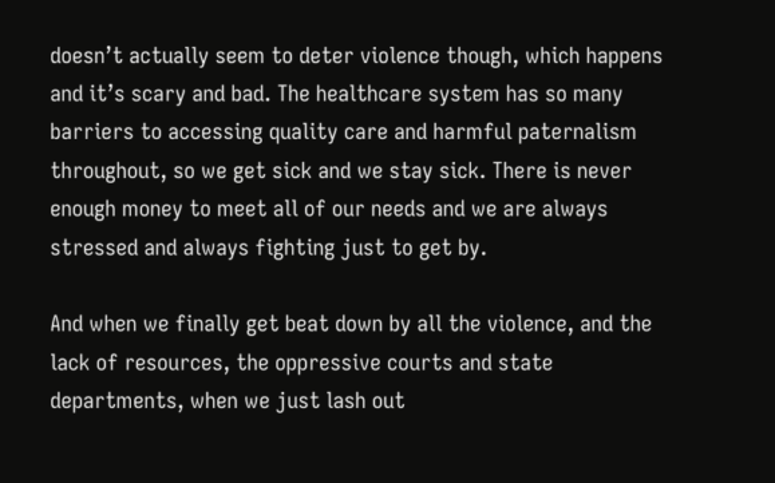doesn’t actually seem to deter violence though, which happens and it’s scary and bad. The healthcare system has so many barriers to accessing quality care and harmful paternalism throughout, so we get sick and we stay sick. There is never enough money to meet all of our needs and we are always stressed and always fighting just to get by.

And when we finally get beat down by all the violence, and the lack of resources, the oppressive courts and state departments, when we just lash out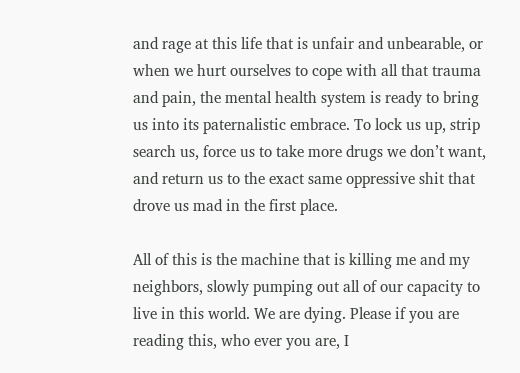and rage at this life that is unfair and unbearable, or when we hurt ourselves to cope with all that trauma and pain, the mental health system is ready to bring us into its paternalistic embrace. To lock us up, strip search us, force us to take more drugs we don’t want, and return us to the exact same oppressive shit that drove us mad in the first place.

All of this is the machine that is killing me and my neighbors, slowly pumping out all of our capacity to live in this world. We are dying. Please if you are reading this, who ever you are, I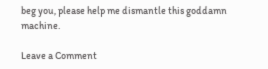beg you, please help me dismantle this goddamn machine.

Leave a Comment